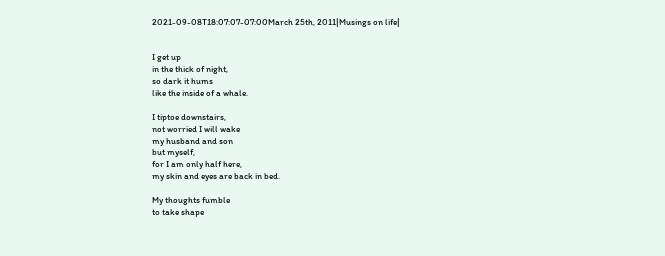2021-09-08T18:07:07-07:00March 25th, 2011|Musings on life|


I get up
in the thick of night,
so dark it hums
like the inside of a whale.

I tiptoe downstairs,
not worried I will wake
my husband and son
but myself,
for I am only half here,
my skin and eyes are back in bed.

My thoughts fumble
to take shape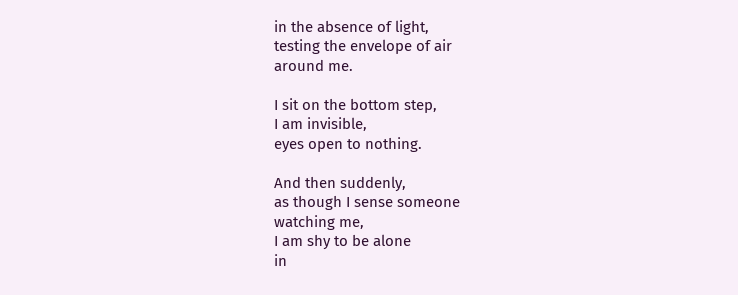in the absence of light,
testing the envelope of air
around me.

I sit on the bottom step,
I am invisible,
eyes open to nothing.

And then suddenly,
as though I sense someone
watching me,
I am shy to be alone
in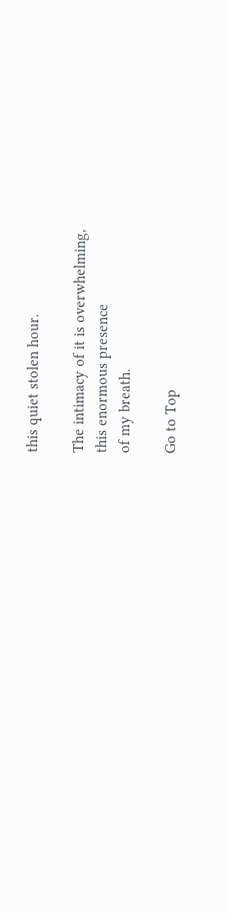this quiet stolen hour.

The intimacy of it is overwhelming,
this enormous presence
of my breath.

Go to Top